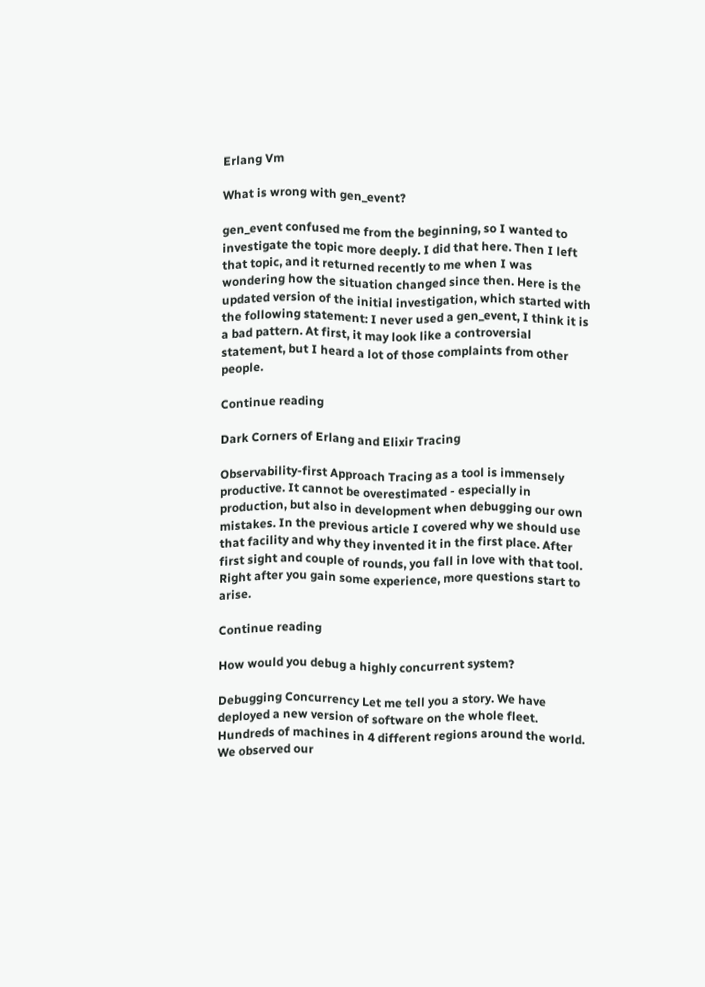Erlang Vm

What is wrong with gen_event?

gen_event confused me from the beginning, so I wanted to investigate the topic more deeply. I did that here. Then I left that topic, and it returned recently to me when I was wondering how the situation changed since then. Here is the updated version of the initial investigation, which started with the following statement: I never used a gen_event, I think it is a bad pattern. At first, it may look like a controversial statement, but I heard a lot of those complaints from other people.

Continue reading

Dark Corners of Erlang and Elixir Tracing

Observability-first Approach Tracing as a tool is immensely productive. It cannot be overestimated - especially in production, but also in development when debugging our own mistakes. In the previous article I covered why we should use that facility and why they invented it in the first place. After first sight and couple of rounds, you fall in love with that tool. Right after you gain some experience, more questions start to arise.

Continue reading

How would you debug a highly concurrent system?

Debugging Concurrency Let me tell you a story. We have deployed a new version of software on the whole fleet. Hundreds of machines in 4 different regions around the world. We observed our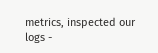metrics, inspected our logs -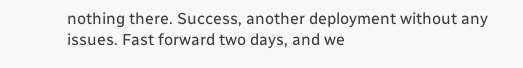nothing there. Success, another deployment without any issues. Fast forward two days, and we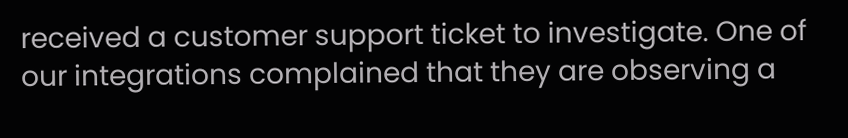received a customer support ticket to investigate. One of our integrations complained that they are observing a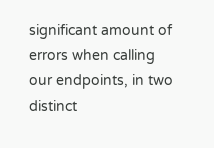significant amount of errors when calling our endpoints, in two distinct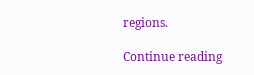regions.

Continue reading